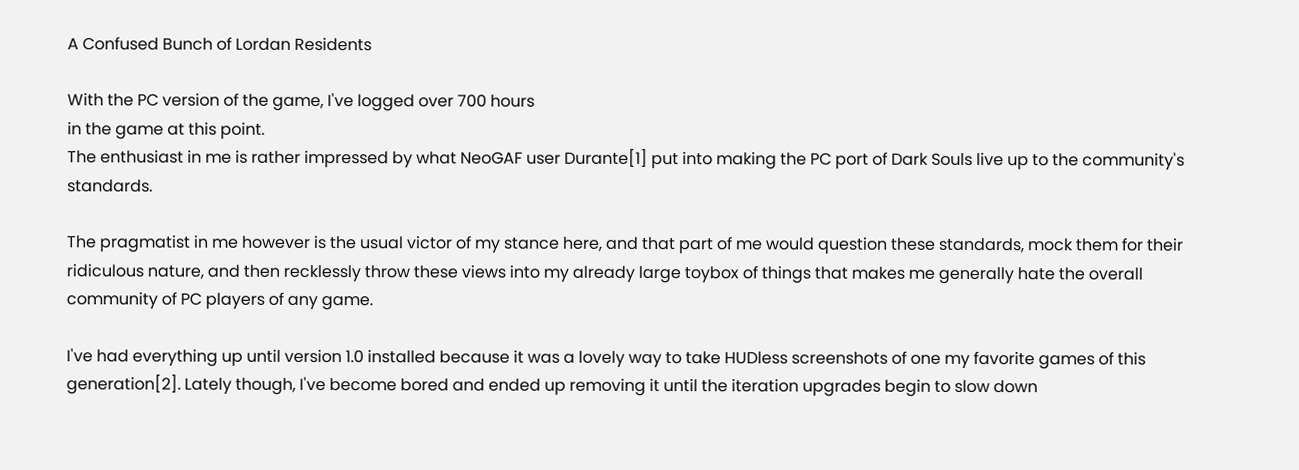A Confused Bunch of Lordan Residents

With the PC version of the game, I've logged over 700 hours
in the game at this point.
The enthusiast in me is rather impressed by what NeoGAF user Durante[1] put into making the PC port of Dark Souls live up to the community's standards.

The pragmatist in me however is the usual victor of my stance here, and that part of me would question these standards, mock them for their ridiculous nature, and then recklessly throw these views into my already large toybox of things that makes me generally hate the overall community of PC players of any game.

I've had everything up until version 1.0 installed because it was a lovely way to take HUDless screenshots of one my favorite games of this generation[2]. Lately though, I've become bored and ended up removing it until the iteration upgrades begin to slow down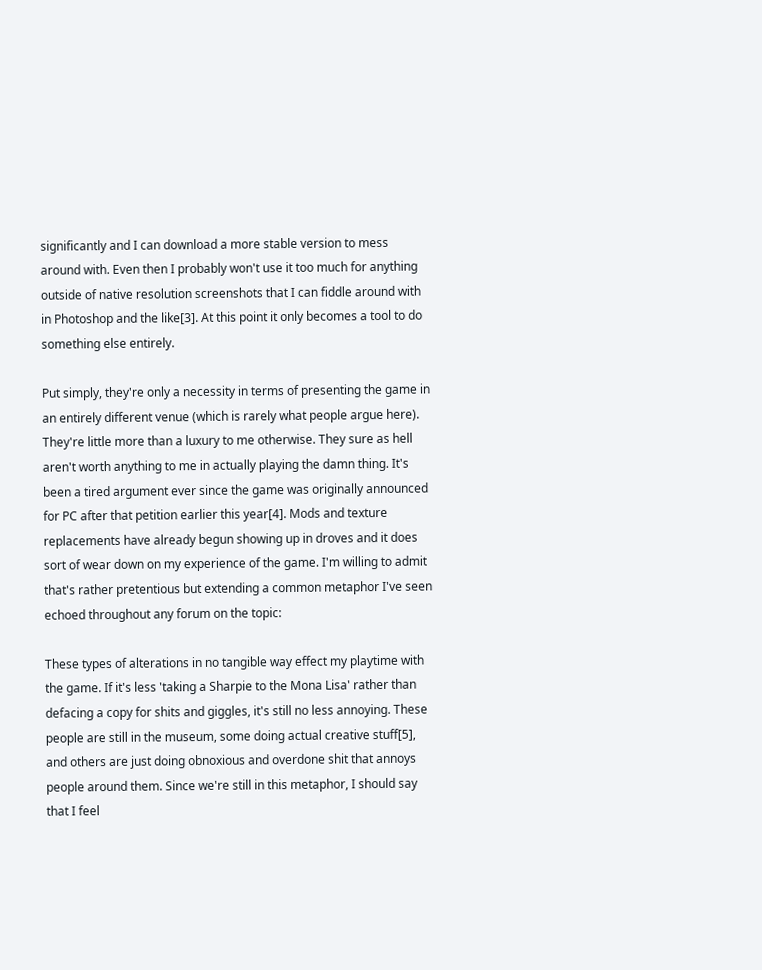significantly and I can download a more stable version to mess around with. Even then I probably won't use it too much for anything outside of native resolution screenshots that I can fiddle around with in Photoshop and the like[3]. At this point it only becomes a tool to do something else entirely.

Put simply, they're only a necessity in terms of presenting the game in an entirely different venue (which is rarely what people argue here). They're little more than a luxury to me otherwise. They sure as hell aren't worth anything to me in actually playing the damn thing. It's been a tired argument ever since the game was originally announced  for PC after that petition earlier this year[4]. Mods and texture replacements have already begun showing up in droves and it does sort of wear down on my experience of the game. I'm willing to admit that's rather pretentious but extending a common metaphor I've seen echoed throughout any forum on the topic:

These types of alterations in no tangible way effect my playtime with the game. If it's less 'taking a Sharpie to the Mona Lisa' rather than defacing a copy for shits and giggles, it's still no less annoying. These people are still in the museum, some doing actual creative stuff[5], and others are just doing obnoxious and overdone shit that annoys people around them. Since we're still in this metaphor, I should say that I feel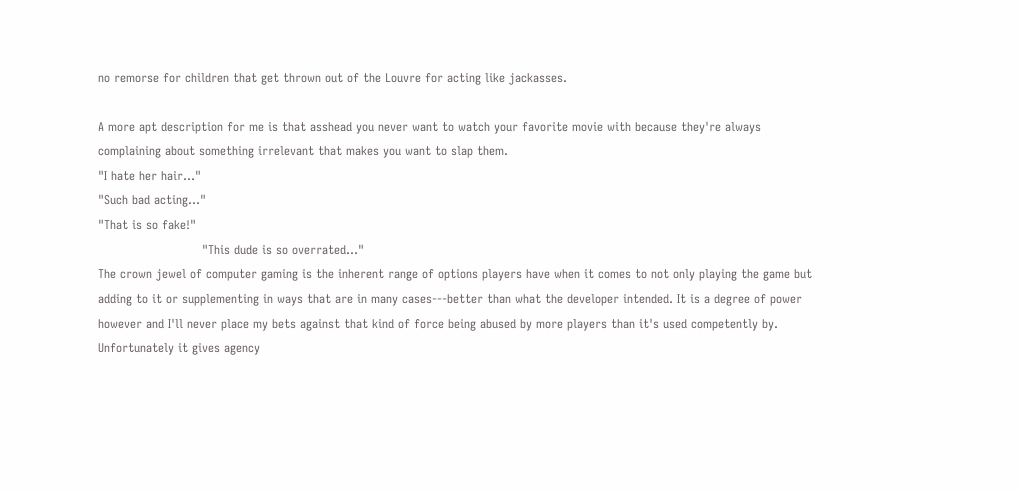no remorse for children that get thrown out of the Louvre for acting like jackasses.

A more apt description for me is that asshead you never want to watch your favorite movie with because they're always complaining about something irrelevant that makes you want to slap them.
"I hate her hair..."
"Such bad acting..."
"That is so fake!"
                          "This dude is so overrated..."
The crown jewel of computer gaming is the inherent range of options players have when it comes to not only playing the game but adding to it or supplementing in ways that are in many cases---better than what the developer intended. It is a degree of power however and I'll never place my bets against that kind of force being abused by more players than it's used competently by. Unfortunately it gives agency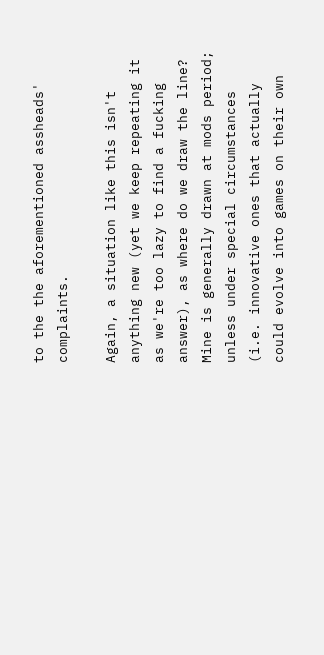to the the aforementioned assheads' complaints.

Again, a situation like this isn't anything new (yet we keep repeating it as we're too lazy to find a fucking answer), as where do we draw the line? Mine is generally drawn at mods period; unless under special circumstances (i.e. innovative ones that actually could evolve into games on their own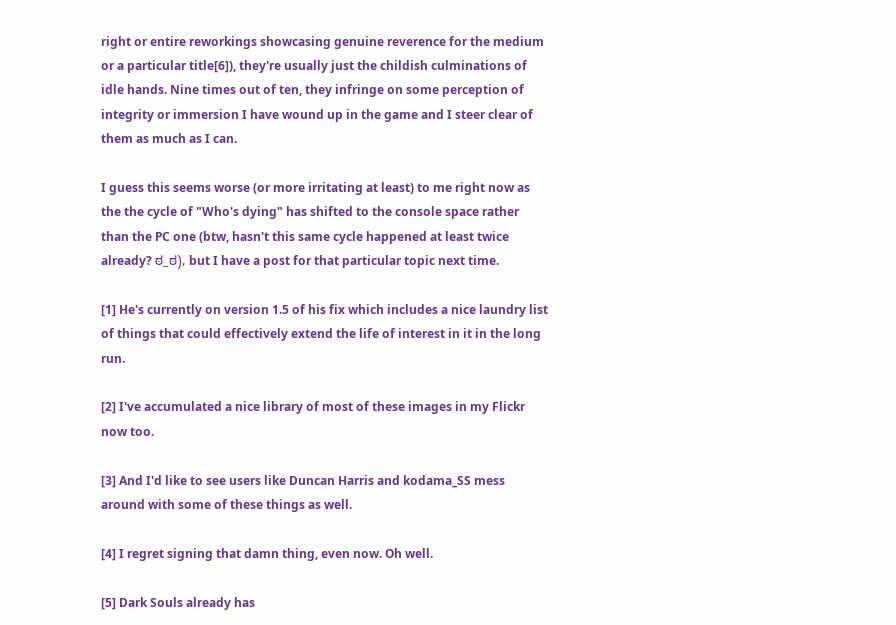right or entire reworkings showcasing genuine reverence for the medium or a particular title[6]), they're usually just the childish culminations of idle hands. Nine times out of ten, they infringe on some perception of integrity or immersion I have wound up in the game and I steer clear of them as much as I can.

I guess this seems worse (or more irritating at least) to me right now as the the cycle of "Who's dying" has shifted to the console space rather than the PC one (btw, hasn't this same cycle happened at least twice already? ಠ_ಠ), but I have a post for that particular topic next time.

[1] He's currently on version 1.5 of his fix which includes a nice laundry list of things that could effectively extend the life of interest in it in the long run.

[2] I've accumulated a nice library of most of these images in my Flickr now too.

[3] And I'd like to see users like Duncan Harris and kodama_SS mess around with some of these things as well.

[4] I regret signing that damn thing, even now. Oh well.

[5] Dark Souls already has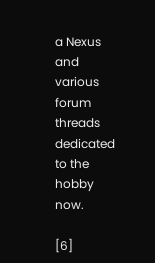a Nexus and various forum threads dedicated to the hobby now.

[6]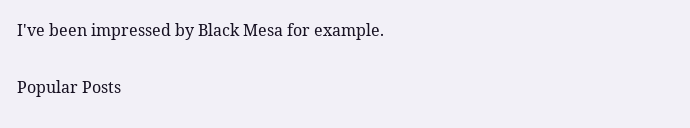I've been impressed by Black Mesa for example.

Popular Posts